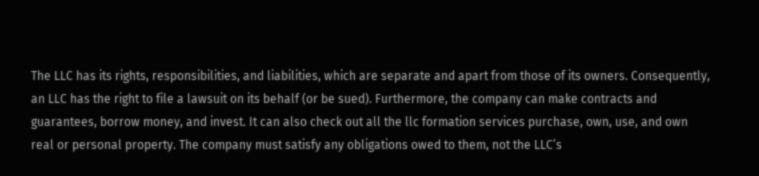The LLC has its rights, responsibilities, and liabilities, which are separate and apart from those of its owners. Consequently, an LLC has the right to file a lawsuit on its behalf (or be sued). Furthermore, the company can make contracts and guarantees, borrow money, and invest. It can also check out all the llc formation services purchase, own, use, and own real or personal property. The company must satisfy any obligations owed to them, not the LLC’s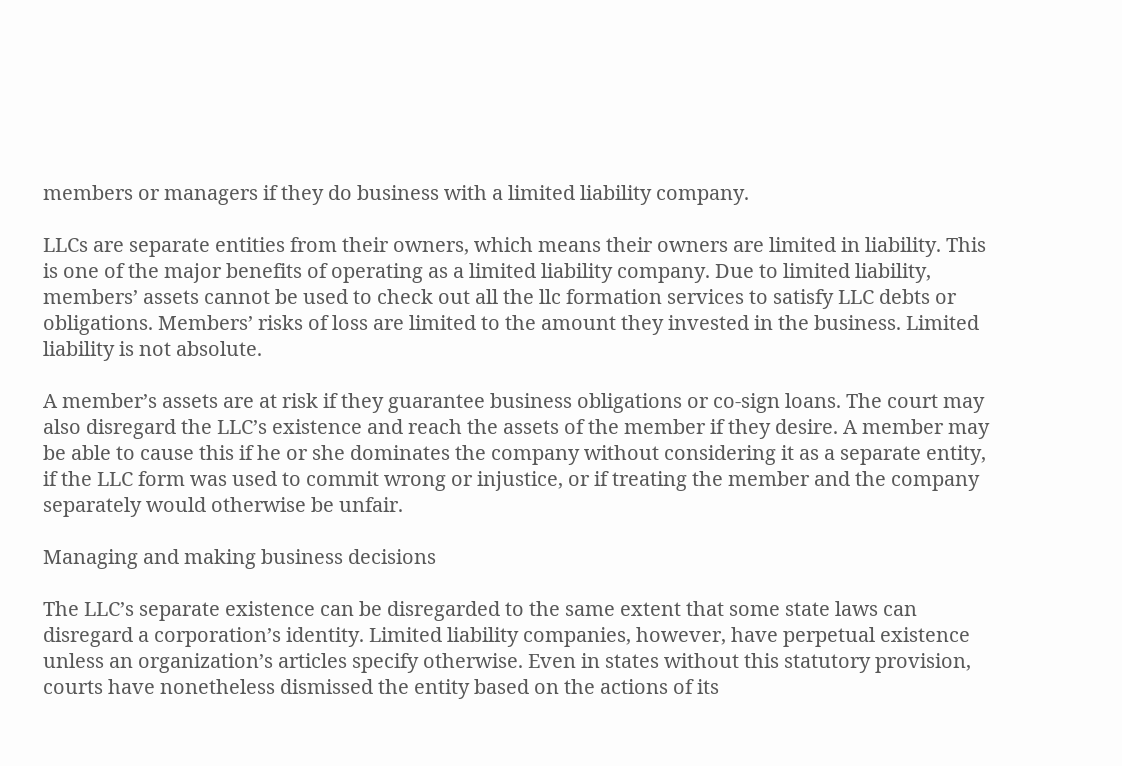members or managers if they do business with a limited liability company.

LLCs are separate entities from their owners, which means their owners are limited in liability. This is one of the major benefits of operating as a limited liability company. Due to limited liability, members’ assets cannot be used to check out all the llc formation services to satisfy LLC debts or obligations. Members’ risks of loss are limited to the amount they invested in the business. Limited liability is not absolute.

A member’s assets are at risk if they guarantee business obligations or co-sign loans. The court may also disregard the LLC’s existence and reach the assets of the member if they desire. A member may be able to cause this if he or she dominates the company without considering it as a separate entity, if the LLC form was used to commit wrong or injustice, or if treating the member and the company separately would otherwise be unfair.

Managing and making business decisions

The LLC’s separate existence can be disregarded to the same extent that some state laws can disregard a corporation’s identity. Limited liability companies, however, have perpetual existence unless an organization’s articles specify otherwise. Even in states without this statutory provision, courts have nonetheless dismissed the entity based on the actions of its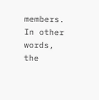members. In other words, the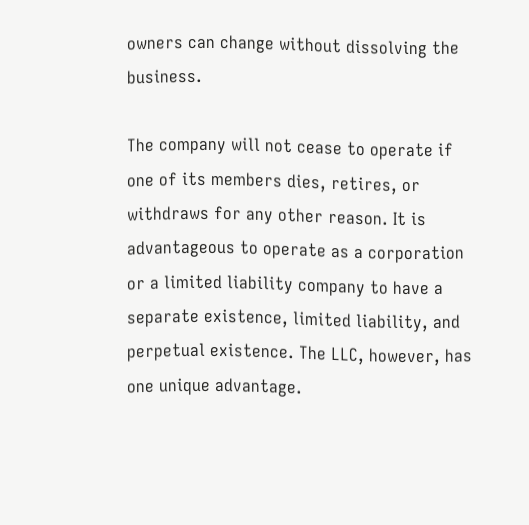owners can change without dissolving the business.

The company will not cease to operate if one of its members dies, retires, or withdraws for any other reason. It is advantageous to operate as a corporation or a limited liability company to have a separate existence, limited liability, and perpetual existence. The LLC, however, has one unique advantage.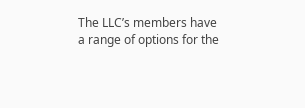The LLC’s members have a range of options for the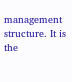management structure. It is the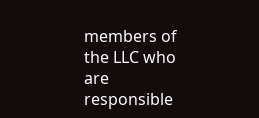members of the LLC who are responsible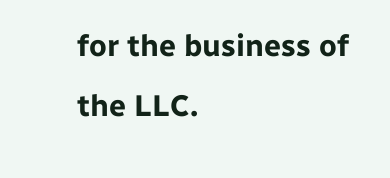for the business of the LLC.